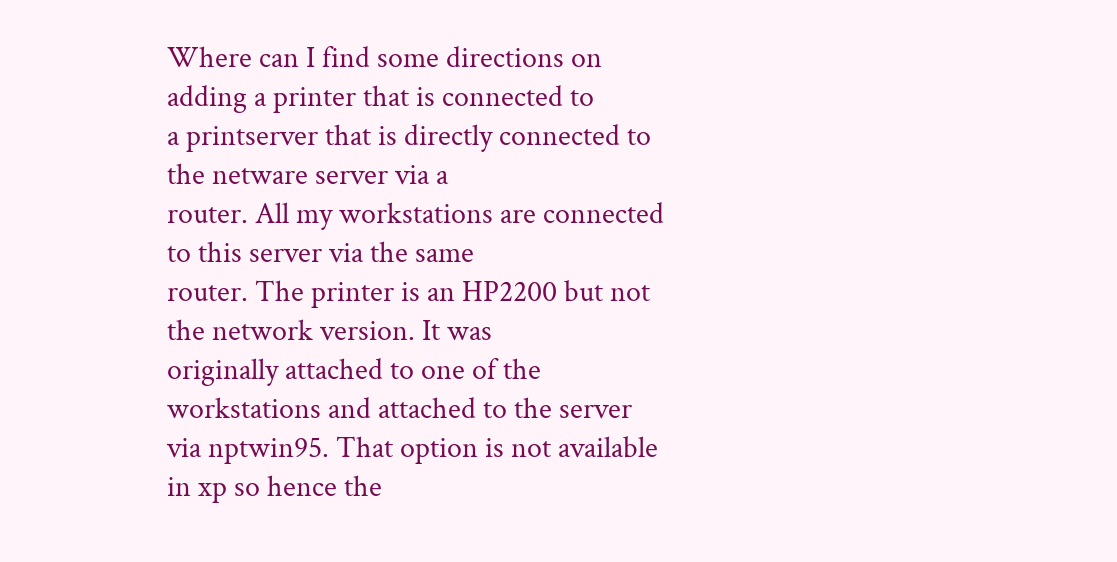Where can I find some directions on adding a printer that is connected to
a printserver that is directly connected to the netware server via a
router. All my workstations are connected to this server via the same
router. The printer is an HP2200 but not the network version. It was
originally attached to one of the workstations and attached to the server
via nptwin95. That option is not available in xp so hence the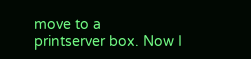move to a
printserver box. Now I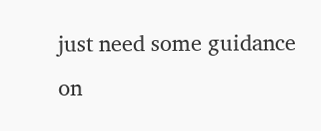just need some guidance on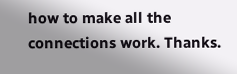how to make all the
connections work. Thanks.